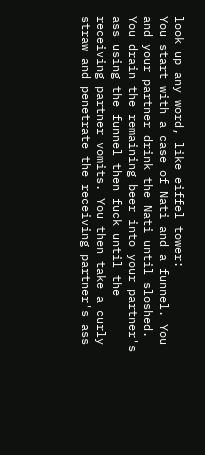look up any word, like eiffel tower:
You start with a case of Nati and a funnel. You and your partner drink the Nati until sloshed. You drain the remaining beer into your partner's ass using the funnel then fuck until the receiving partner vomits. You then take a curly straw and penetrate the receiving partner's ass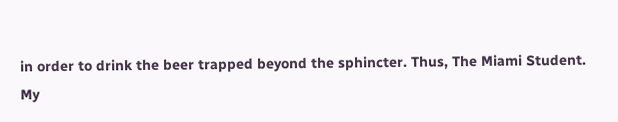in order to drink the beer trapped beyond the sphincter. Thus, The Miami Student.
My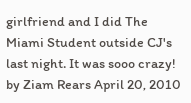girlfriend and I did The Miami Student outside CJ's last night. It was sooo crazy!
by Ziam Rears April 20, 2010